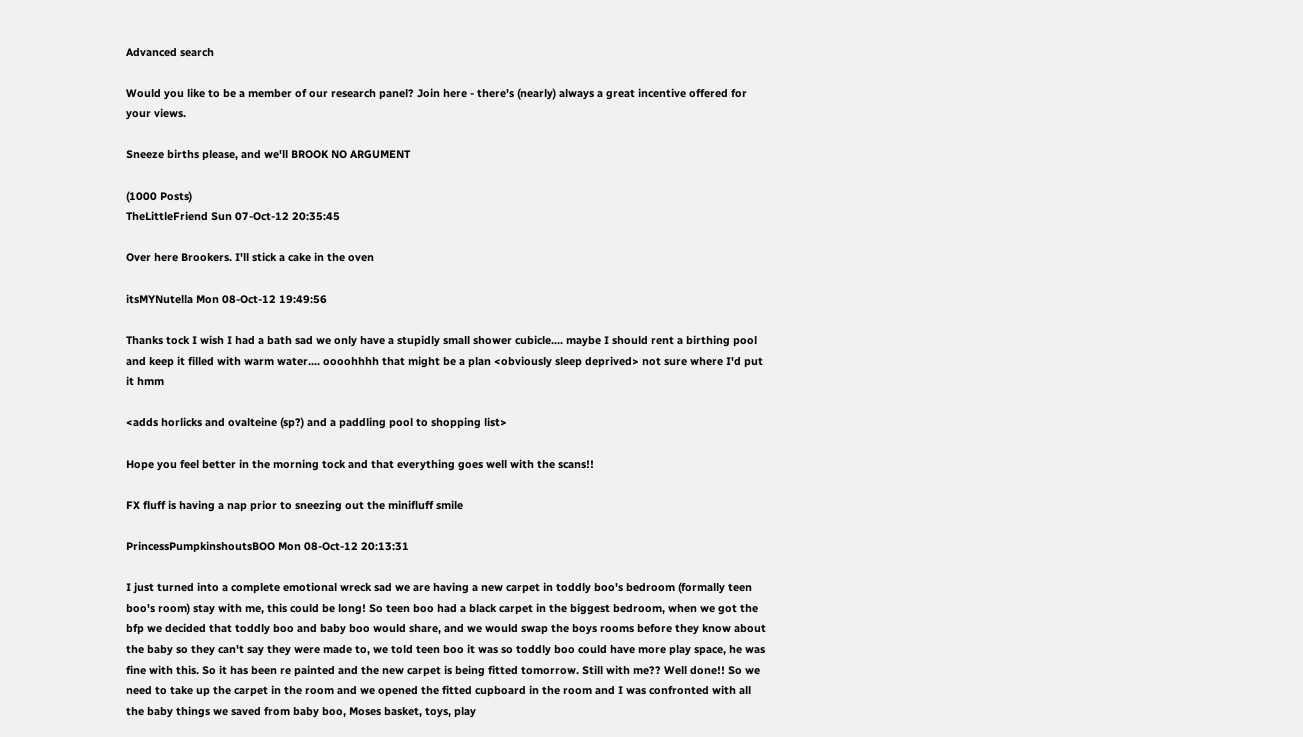Advanced search

Would you like to be a member of our research panel? Join here - there's (nearly) always a great incentive offered for your views.

Sneeze births please, and we'll BROOK NO ARGUMENT

(1000 Posts)
TheLittleFriend Sun 07-Oct-12 20:35:45

Over here Brookers. I'll stick a cake in the oven

itsMYNutella Mon 08-Oct-12 19:49:56

Thanks tock I wish I had a bath sad we only have a stupidly small shower cubicle.... maybe I should rent a birthing pool and keep it filled with warm water.... oooohhhh that might be a plan <obviously sleep deprived> not sure where I'd put it hmm

<adds horlicks and ovalteine (sp?) and a paddling pool to shopping list>

Hope you feel better in the morning tock and that everything goes well with the scans!!

FX fluff is having a nap prior to sneezing out the minifluff smile

PrincessPumpkinshoutsBOO Mon 08-Oct-12 20:13:31

I just turned into a complete emotional wreck sad we are having a new carpet in toddly boo's bedroom (formally teen boo's room) stay with me, this could be long! So teen boo had a black carpet in the biggest bedroom, when we got the bfp we decided that toddly boo and baby boo would share, and we would swap the boys rooms before they know about the baby so they can't say they were made to, we told teen boo it was so toddly boo could have more play space, he was fine with this. So it has been re painted and the new carpet is being fitted tomorrow. Still with me?? Well done!! So we need to take up the carpet in the room and we opened the fitted cupboard in the room and I was confronted with all the baby things we saved from baby boo, Moses basket, toys, play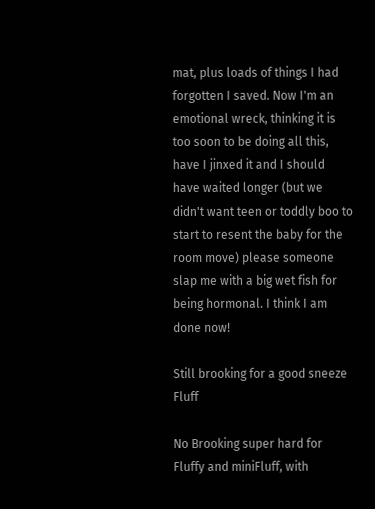mat, plus loads of things I had forgotten I saved. Now I'm an emotional wreck, thinking it is too soon to be doing all this, have I jinxed it and I should have waited longer (but we didn't want teen or toddly boo to start to resent the baby for the room move) please someone slap me with a big wet fish for being hormonal. I think I am done now!

Still brooking for a good sneeze Fluff

No Brooking super hard for Fluffy and miniFluff, with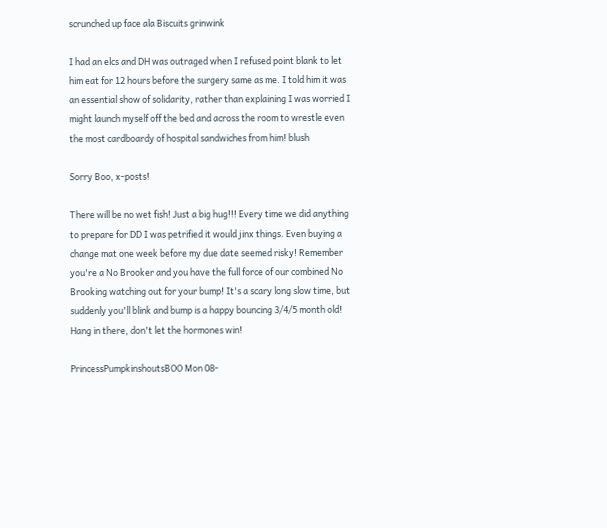scrunched up face ala Biscuits grinwink

I had an elcs and DH was outraged when I refused point blank to let him eat for 12 hours before the surgery same as me. I told him it was an essential show of solidarity, rather than explaining I was worried I might launch myself off the bed and across the room to wrestle even the most cardboardy of hospital sandwiches from him! blush

Sorry Boo, x-posts!

There will be no wet fish! Just a big hug!!! Every time we did anything to prepare for DD I was petrified it would jinx things. Even buying a change mat one week before my due date seemed risky! Remember you're a No Brooker and you have the full force of our combined No Brooking watching out for your bump! It's a scary long slow time, but suddenly you'll blink and bump is a happy bouncing 3/4/5 month old! Hang in there, don't let the hormones win!

PrincessPumpkinshoutsBOO Mon 08-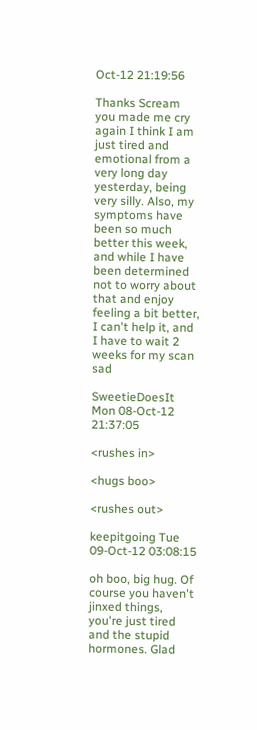Oct-12 21:19:56

Thanks Scream you made me cry again I think I am just tired and emotional from a very long day yesterday, being very silly. Also, my symptoms have been so much better this week, and while I have been determined not to worry about that and enjoy feeling a bit better, I can't help it, and I have to wait 2 weeks for my scan sad

SweetieDoesIt Mon 08-Oct-12 21:37:05

<rushes in>

<hugs boo>

<rushes out>

keepitgoing Tue 09-Oct-12 03:08:15

oh boo, big hug. Of course you haven't jinxed things, you're just tired and the stupid hormones. Glad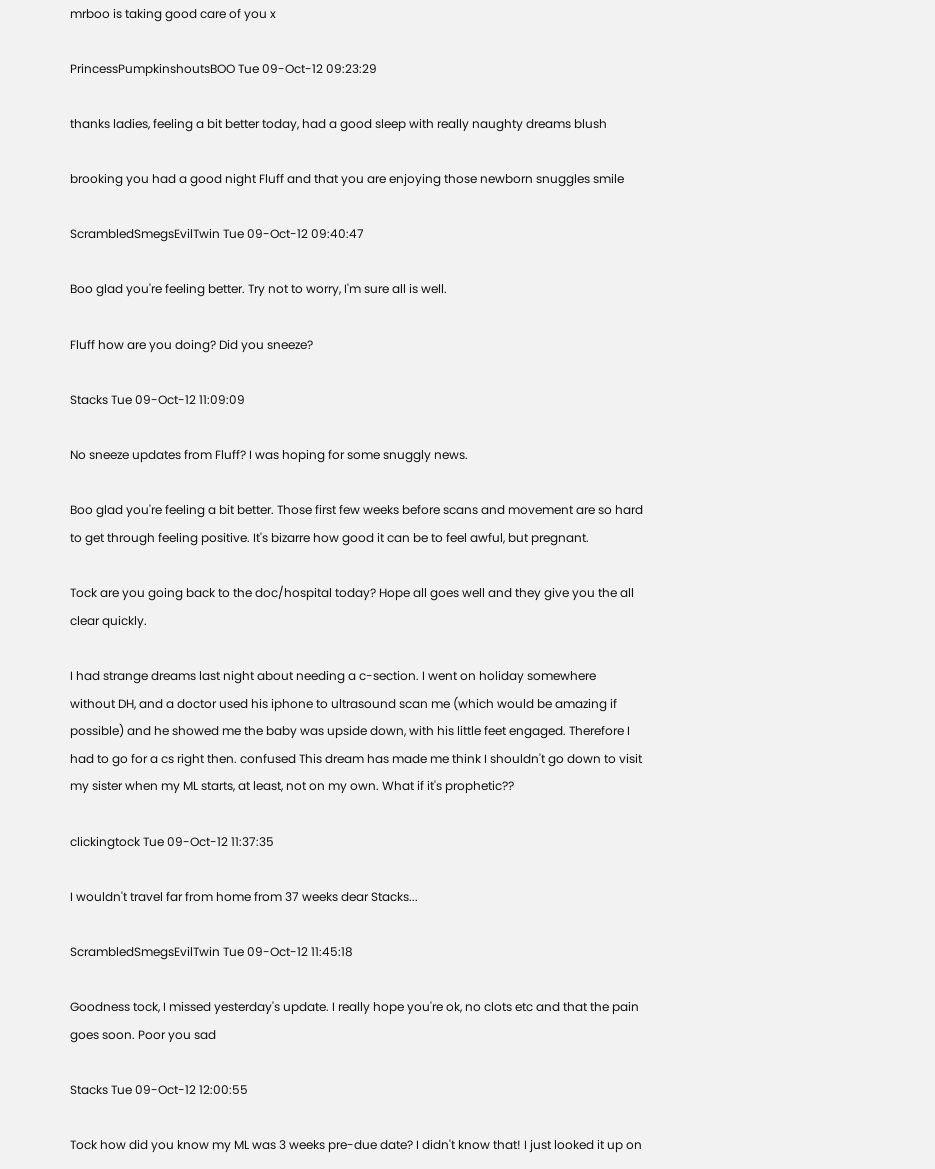mrboo is taking good care of you x

PrincessPumpkinshoutsBOO Tue 09-Oct-12 09:23:29

thanks ladies, feeling a bit better today, had a good sleep with really naughty dreams blush

brooking you had a good night Fluff and that you are enjoying those newborn snuggles smile

ScrambledSmegsEvilTwin Tue 09-Oct-12 09:40:47

Boo glad you're feeling better. Try not to worry, I'm sure all is well.

Fluff how are you doing? Did you sneeze?

Stacks Tue 09-Oct-12 11:09:09

No sneeze updates from Fluff? I was hoping for some snuggly news.

Boo glad you're feeling a bit better. Those first few weeks before scans and movement are so hard to get through feeling positive. It's bizarre how good it can be to feel awful, but pregnant.

Tock are you going back to the doc/hospital today? Hope all goes well and they give you the all clear quickly.

I had strange dreams last night about needing a c-section. I went on holiday somewhere without DH, and a doctor used his iphone to ultrasound scan me (which would be amazing if possible) and he showed me the baby was upside down, with his little feet engaged. Therefore I had to go for a cs right then. confused This dream has made me think I shouldn't go down to visit my sister when my ML starts, at least, not on my own. What if it's prophetic??

clickingtock Tue 09-Oct-12 11:37:35

I wouldn't travel far from home from 37 weeks dear Stacks...

ScrambledSmegsEvilTwin Tue 09-Oct-12 11:45:18

Goodness tock, I missed yesterday's update. I really hope you're ok, no clots etc and that the pain goes soon. Poor you sad

Stacks Tue 09-Oct-12 12:00:55

Tock how did you know my ML was 3 weeks pre-due date? I didn't know that! I just looked it up on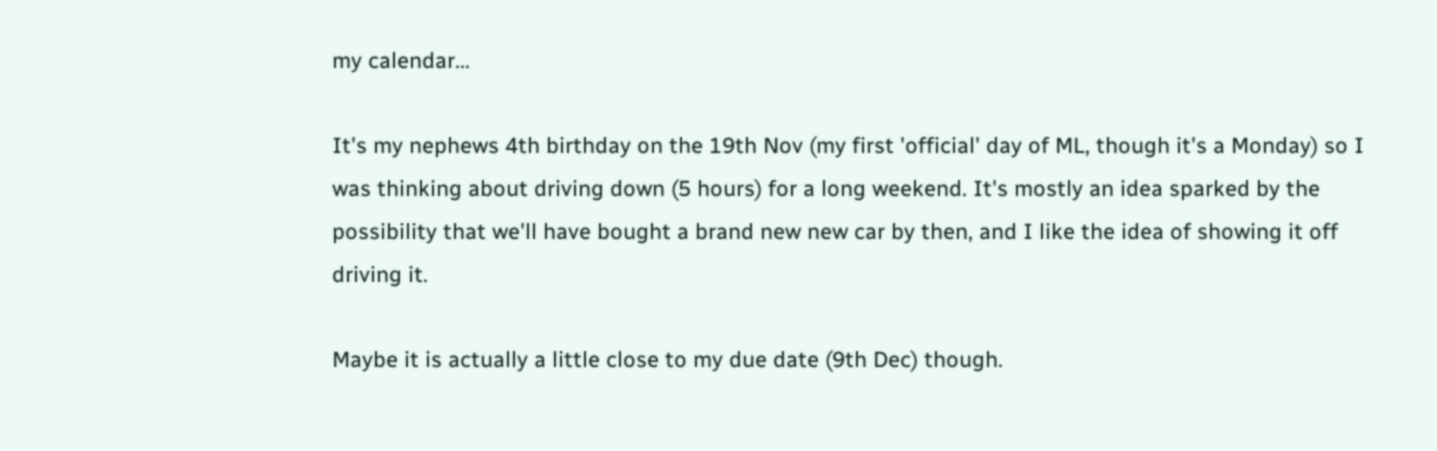my calendar...

It's my nephews 4th birthday on the 19th Nov (my first 'official' day of ML, though it's a Monday) so I was thinking about driving down (5 hours) for a long weekend. It's mostly an idea sparked by the possibility that we'll have bought a brand new new car by then, and I like the idea of showing it off driving it.

Maybe it is actually a little close to my due date (9th Dec) though.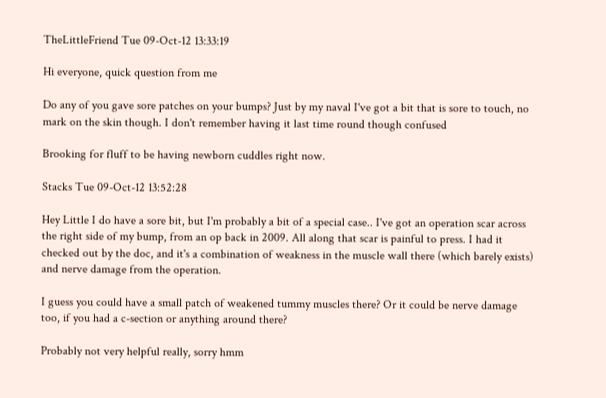TheLittleFriend Tue 09-Oct-12 13:33:19

Hi everyone, quick question from me

Do any of you gave sore patches on your bumps? Just by my naval I've got a bit that is sore to touch, no mark on the skin though. I don't remember having it last time round though confused

Brooking for fluff to be having newborn cuddles right now.

Stacks Tue 09-Oct-12 13:52:28

Hey Little I do have a sore bit, but I'm probably a bit of a special case.. I've got an operation scar across the right side of my bump, from an op back in 2009. All along that scar is painful to press. I had it checked out by the doc, and it's a combination of weakness in the muscle wall there (which barely exists) and nerve damage from the operation.

I guess you could have a small patch of weakened tummy muscles there? Or it could be nerve damage too, if you had a c-section or anything around there?

Probably not very helpful really, sorry hmm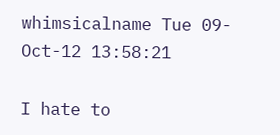whimsicalname Tue 09-Oct-12 13:58:21

I hate to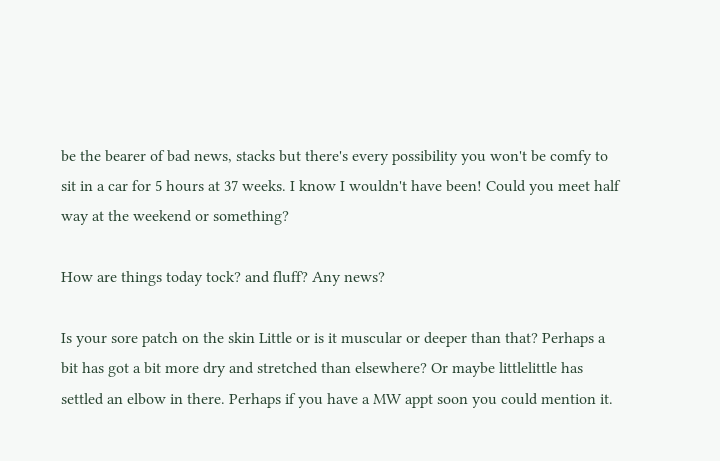be the bearer of bad news, stacks but there's every possibility you won't be comfy to sit in a car for 5 hours at 37 weeks. I know I wouldn't have been! Could you meet half way at the weekend or something?

How are things today tock? and fluff? Any news?

Is your sore patch on the skin Little or is it muscular or deeper than that? Perhaps a bit has got a bit more dry and stretched than elsewhere? Or maybe littlelittle has settled an elbow in there. Perhaps if you have a MW appt soon you could mention it.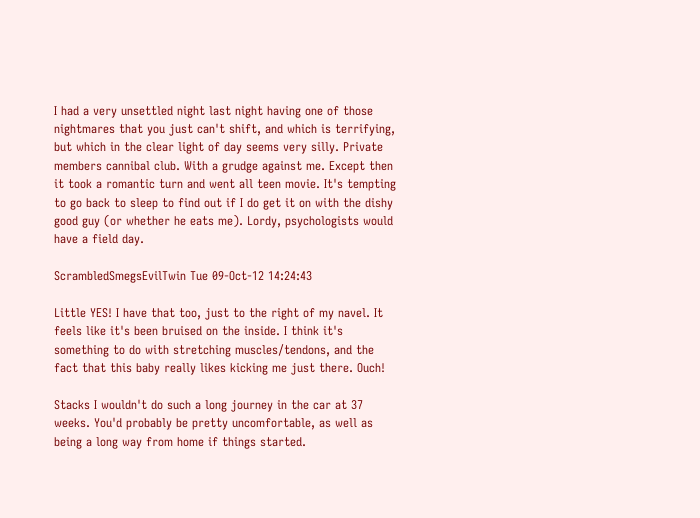I had a very unsettled night last night having one of those nightmares that you just can't shift, and which is terrifying, but which in the clear light of day seems very silly. Private members cannibal club. With a grudge against me. Except then it took a romantic turn and went all teen movie. It's tempting to go back to sleep to find out if I do get it on with the dishy good guy (or whether he eats me). Lordy, psychologists would have a field day.

ScrambledSmegsEvilTwin Tue 09-Oct-12 14:24:43

Little YES! I have that too, just to the right of my navel. It feels like it's been bruised on the inside. I think it's something to do with stretching muscles/tendons, and the fact that this baby really likes kicking me just there. Ouch!

Stacks I wouldn't do such a long journey in the car at 37 weeks. You'd probably be pretty uncomfortable, as well as being a long way from home if things started.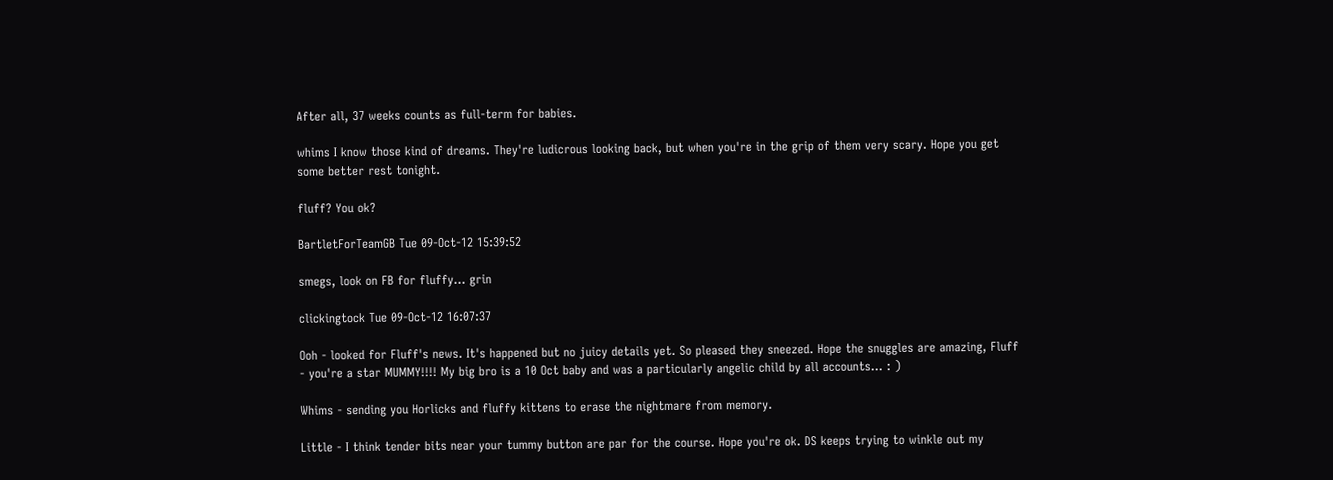After all, 37 weeks counts as full-term for babies.

whims I know those kind of dreams. They're ludicrous looking back, but when you're in the grip of them very scary. Hope you get some better rest tonight.

fluff? You ok?

BartletForTeamGB Tue 09-Oct-12 15:39:52

smegs, look on FB for fluffy... grin

clickingtock Tue 09-Oct-12 16:07:37

Ooh - looked for Fluff's news. It's happened but no juicy details yet. So pleased they sneezed. Hope the snuggles are amazing, Fluff - you're a star MUMMY!!!! My big bro is a 10 Oct baby and was a particularly angelic child by all accounts... : )

Whims - sending you Horlicks and fluffy kittens to erase the nightmare from memory.

Little - I think tender bits near your tummy button are par for the course. Hope you're ok. DS keeps trying to winkle out my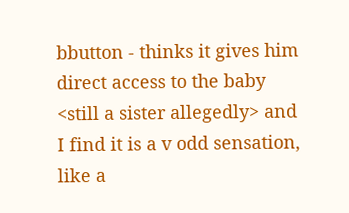bbutton - thinks it gives him direct access to the baby <still a sister allegedly> and I find it is a v odd sensation, like a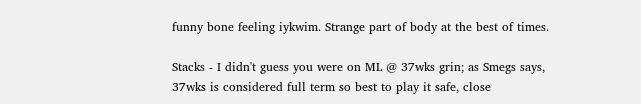funny bone feeling iykwim. Strange part of body at the best of times.

Stacks - I didn't guess you were on ML @ 37wks grin; as Smegs says, 37wks is considered full term so best to play it safe, close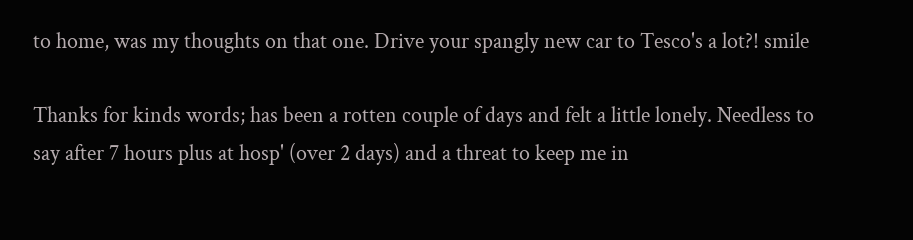to home, was my thoughts on that one. Drive your spangly new car to Tesco's a lot?! smile

Thanks for kinds words; has been a rotten couple of days and felt a little lonely. Needless to say after 7 hours plus at hosp' (over 2 days) and a threat to keep me in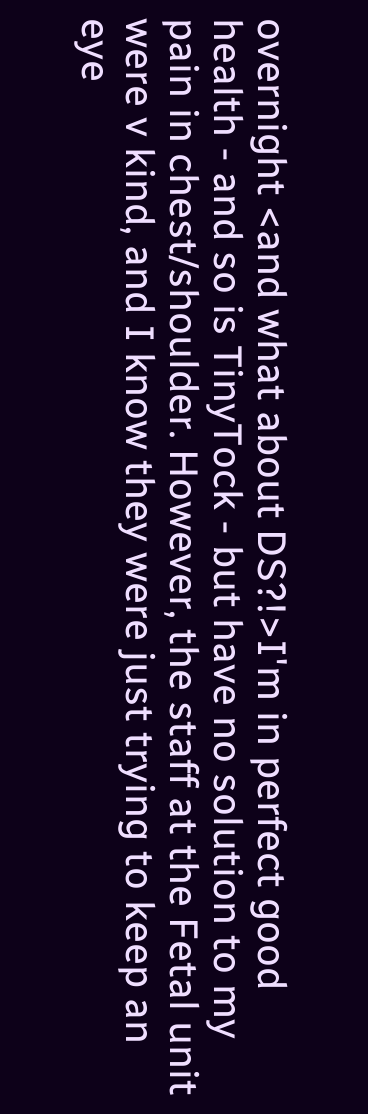overnight <and what about DS?!>I'm in perfect good health - and so is TinyTock - but have no solution to my pain in chest/shoulder. However, the staff at the Fetal unit were v kind, and I know they were just trying to keep an eye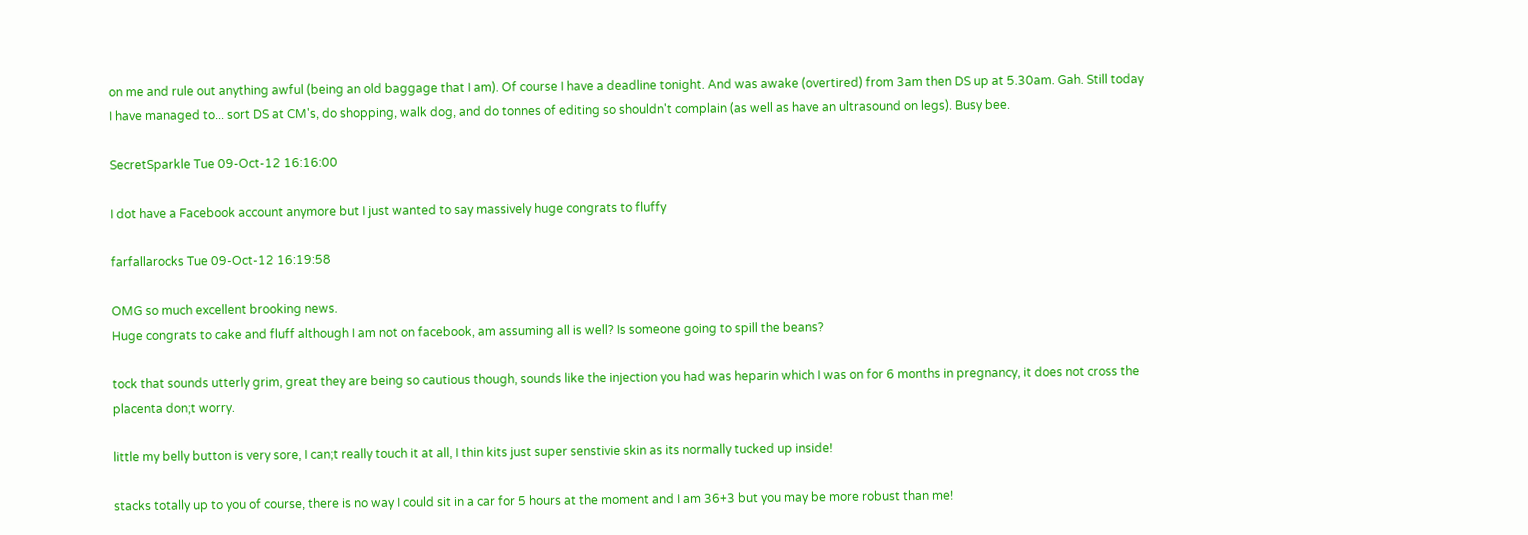on me and rule out anything awful (being an old baggage that I am). Of course I have a deadline tonight. And was awake (overtired) from 3am then DS up at 5.30am. Gah. Still today I have managed to... sort DS at CM's, do shopping, walk dog, and do tonnes of editing so shouldn't complain (as well as have an ultrasound on legs). Busy bee.

SecretSparkle Tue 09-Oct-12 16:16:00

I dot have a Facebook account anymore but I just wanted to say massively huge congrats to fluffy

farfallarocks Tue 09-Oct-12 16:19:58

OMG so much excellent brooking news.
Huge congrats to cake and fluff although I am not on facebook, am assuming all is well? Is someone going to spill the beans?

tock that sounds utterly grim, great they are being so cautious though, sounds like the injection you had was heparin which I was on for 6 months in pregnancy, it does not cross the placenta don;t worry.

little my belly button is very sore, I can;t really touch it at all, I thin kits just super senstivie skin as its normally tucked up inside!

stacks totally up to you of course, there is no way I could sit in a car for 5 hours at the moment and I am 36+3 but you may be more robust than me!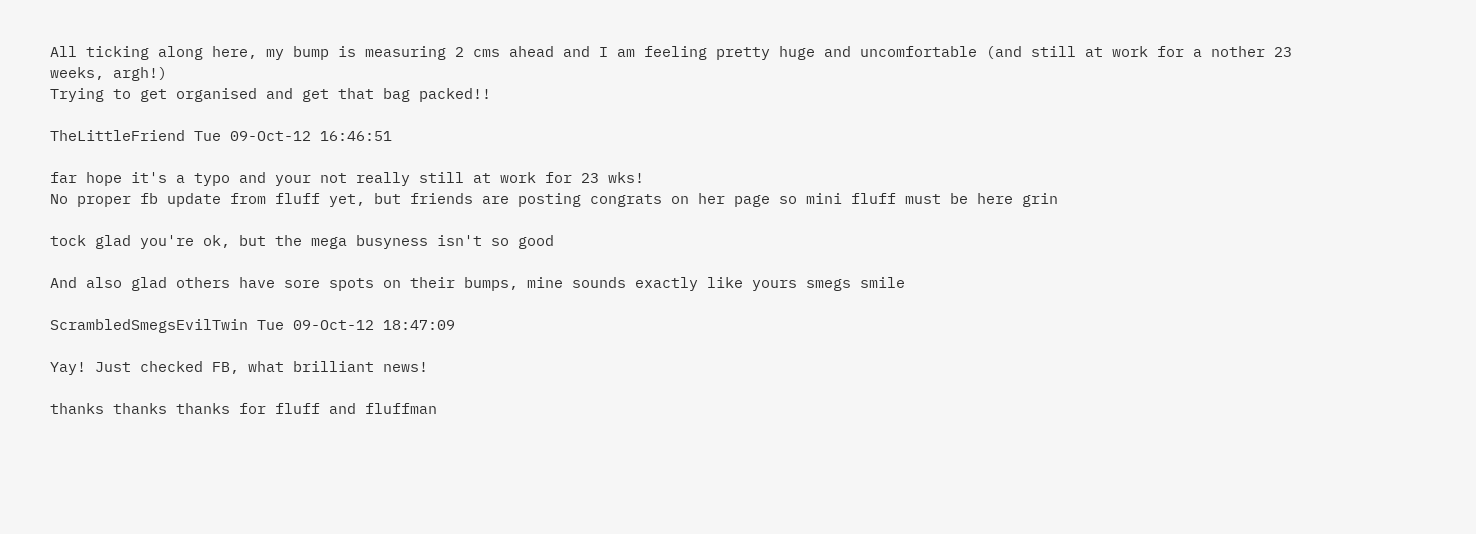All ticking along here, my bump is measuring 2 cms ahead and I am feeling pretty huge and uncomfortable (and still at work for a nother 23 weeks, argh!)
Trying to get organised and get that bag packed!!

TheLittleFriend Tue 09-Oct-12 16:46:51

far hope it's a typo and your not really still at work for 23 wks!
No proper fb update from fluff yet, but friends are posting congrats on her page so mini fluff must be here grin

tock glad you're ok, but the mega busyness isn't so good

And also glad others have sore spots on their bumps, mine sounds exactly like yours smegs smile

ScrambledSmegsEvilTwin Tue 09-Oct-12 18:47:09

Yay! Just checked FB, what brilliant news!

thanks thanks thanks for fluff and fluffman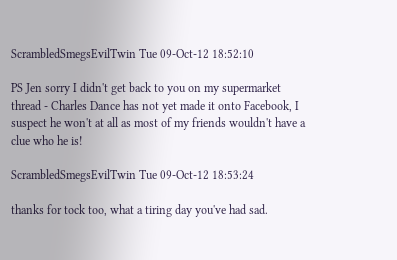ScrambledSmegsEvilTwin Tue 09-Oct-12 18:52:10

PS Jen sorry I didn't get back to you on my supermarket thread - Charles Dance has not yet made it onto Facebook, I suspect he won't at all as most of my friends wouldn't have a clue who he is!

ScrambledSmegsEvilTwin Tue 09-Oct-12 18:53:24

thanks for tock too, what a tiring day you've had sad.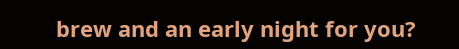brew and an early night for you?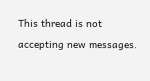This thread is not accepting new messages.